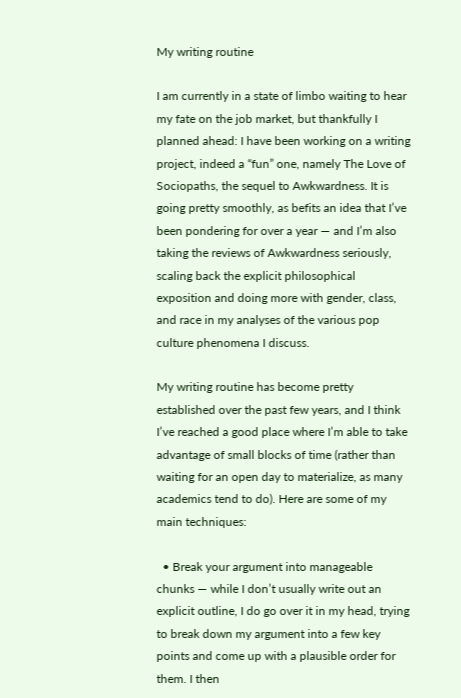My writing routine

I am currently in a state of limbo waiting to hear my fate on the job market, but thankfully I planned ahead: I have been working on a writing project, indeed a “fun” one, namely The Love of Sociopaths, the sequel to Awkwardness. It is going pretty smoothly, as befits an idea that I’ve been pondering for over a year — and I’m also taking the reviews of Awkwardness seriously, scaling back the explicit philosophical exposition and doing more with gender, class, and race in my analyses of the various pop culture phenomena I discuss.

My writing routine has become pretty established over the past few years, and I think I’ve reached a good place where I’m able to take advantage of small blocks of time (rather than waiting for an open day to materialize, as many academics tend to do). Here are some of my main techniques:

  • Break your argument into manageable chunks — while I don’t usually write out an explicit outline, I do go over it in my head, trying to break down my argument into a few key points and come up with a plausible order for them. I then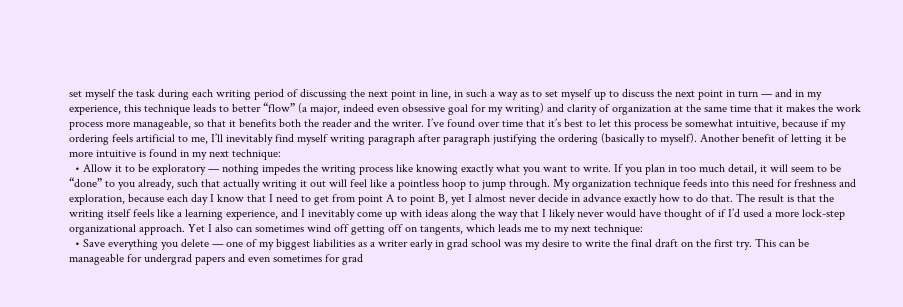set myself the task during each writing period of discussing the next point in line, in such a way as to set myself up to discuss the next point in turn — and in my experience, this technique leads to better “flow” (a major, indeed even obsessive goal for my writing) and clarity of organization at the same time that it makes the work process more manageable, so that it benefits both the reader and the writer. I’ve found over time that it’s best to let this process be somewhat intuitive, because if my ordering feels artificial to me, I’ll inevitably find myself writing paragraph after paragraph justifying the ordering (basically to myself). Another benefit of letting it be more intuitive is found in my next technique:
  • Allow it to be exploratory — nothing impedes the writing process like knowing exactly what you want to write. If you plan in too much detail, it will seem to be “done” to you already, such that actually writing it out will feel like a pointless hoop to jump through. My organization technique feeds into this need for freshness and exploration, because each day I know that I need to get from point A to point B, yet I almost never decide in advance exactly how to do that. The result is that the writing itself feels like a learning experience, and I inevitably come up with ideas along the way that I likely never would have thought of if I’d used a more lock-step organizational approach. Yet I also can sometimes wind off getting off on tangents, which leads me to my next technique:
  • Save everything you delete — one of my biggest liabilities as a writer early in grad school was my desire to write the final draft on the first try. This can be manageable for undergrad papers and even sometimes for grad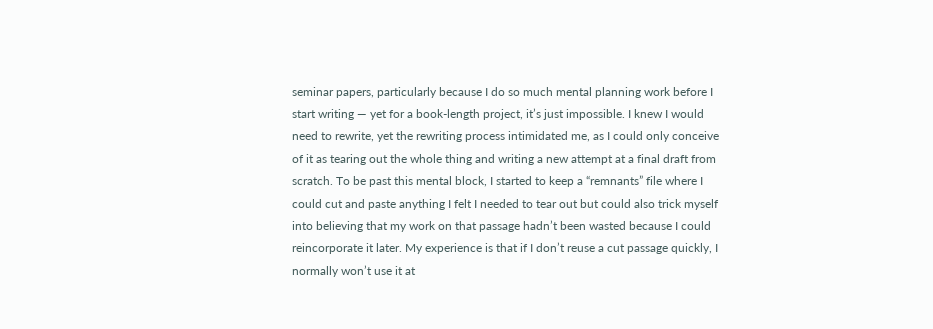seminar papers, particularly because I do so much mental planning work before I start writing — yet for a book-length project, it’s just impossible. I knew I would need to rewrite, yet the rewriting process intimidated me, as I could only conceive of it as tearing out the whole thing and writing a new attempt at a final draft from scratch. To be past this mental block, I started to keep a “remnants” file where I could cut and paste anything I felt I needed to tear out but could also trick myself into believing that my work on that passage hadn’t been wasted because I could reincorporate it later. My experience is that if I don’t reuse a cut passage quickly, I normally won’t use it at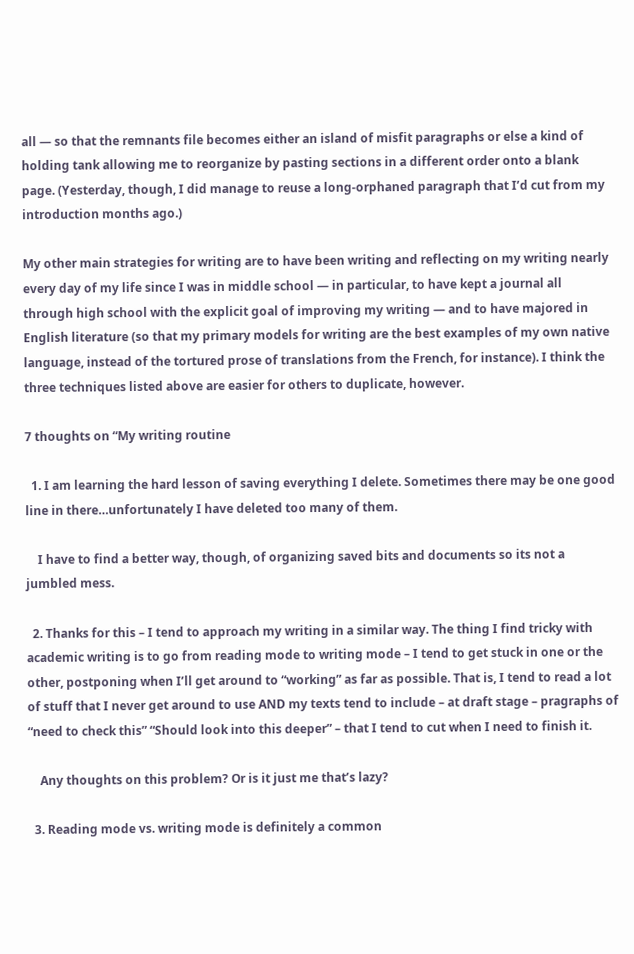all — so that the remnants file becomes either an island of misfit paragraphs or else a kind of holding tank allowing me to reorganize by pasting sections in a different order onto a blank page. (Yesterday, though, I did manage to reuse a long-orphaned paragraph that I’d cut from my introduction months ago.)

My other main strategies for writing are to have been writing and reflecting on my writing nearly every day of my life since I was in middle school — in particular, to have kept a journal all through high school with the explicit goal of improving my writing — and to have majored in English literature (so that my primary models for writing are the best examples of my own native language, instead of the tortured prose of translations from the French, for instance). I think the three techniques listed above are easier for others to duplicate, however.

7 thoughts on “My writing routine

  1. I am learning the hard lesson of saving everything I delete. Sometimes there may be one good line in there…unfortunately I have deleted too many of them.

    I have to find a better way, though, of organizing saved bits and documents so its not a jumbled mess.

  2. Thanks for this – I tend to approach my writing in a similar way. The thing I find tricky with academic writing is to go from reading mode to writing mode – I tend to get stuck in one or the other, postponing when I’ll get around to “working” as far as possible. That is, I tend to read a lot of stuff that I never get around to use AND my texts tend to include – at draft stage – pragraphs of “need to check this” “Should look into this deeper” – that I tend to cut when I need to finish it.

    Any thoughts on this problem? Or is it just me that’s lazy?

  3. Reading mode vs. writing mode is definitely a common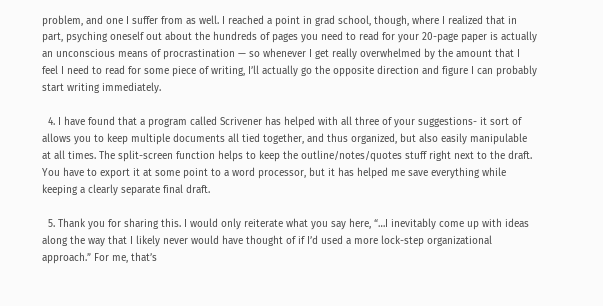problem, and one I suffer from as well. I reached a point in grad school, though, where I realized that in part, psyching oneself out about the hundreds of pages you need to read for your 20-page paper is actually an unconscious means of procrastination — so whenever I get really overwhelmed by the amount that I feel I need to read for some piece of writing, I’ll actually go the opposite direction and figure I can probably start writing immediately.

  4. I have found that a program called Scrivener has helped with all three of your suggestions- it sort of allows you to keep multiple documents all tied together, and thus organized, but also easily manipulable at all times. The split-screen function helps to keep the outline/notes/quotes stuff right next to the draft. You have to export it at some point to a word processor, but it has helped me save everything while keeping a clearly separate final draft.

  5. Thank you for sharing this. I would only reiterate what you say here, “…I inevitably come up with ideas along the way that I likely never would have thought of if I’d used a more lock-step organizational approach.” For me, that’s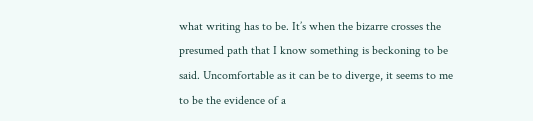what writing has to be. It’s when the bizarre crosses the presumed path that I know something is beckoning to be said. Uncomfortable as it can be to diverge, it seems to me to be the evidence of a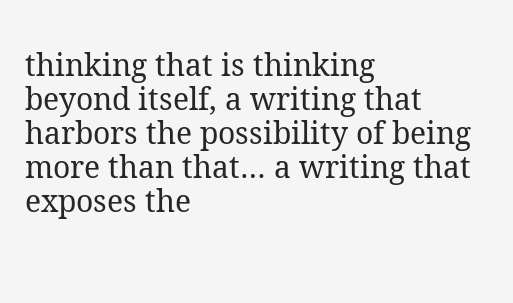thinking that is thinking beyond itself, a writing that harbors the possibility of being more than that… a writing that exposes the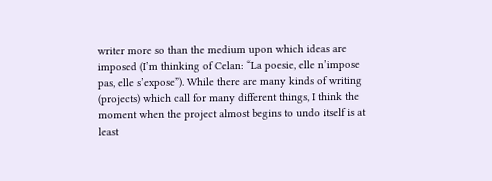writer more so than the medium upon which ideas are imposed (I’m thinking of Celan: “La poesie, elle n’impose pas, elle s’expose”). While there are many kinds of writing (projects) which call for many different things, I think the moment when the project almost begins to undo itself is at least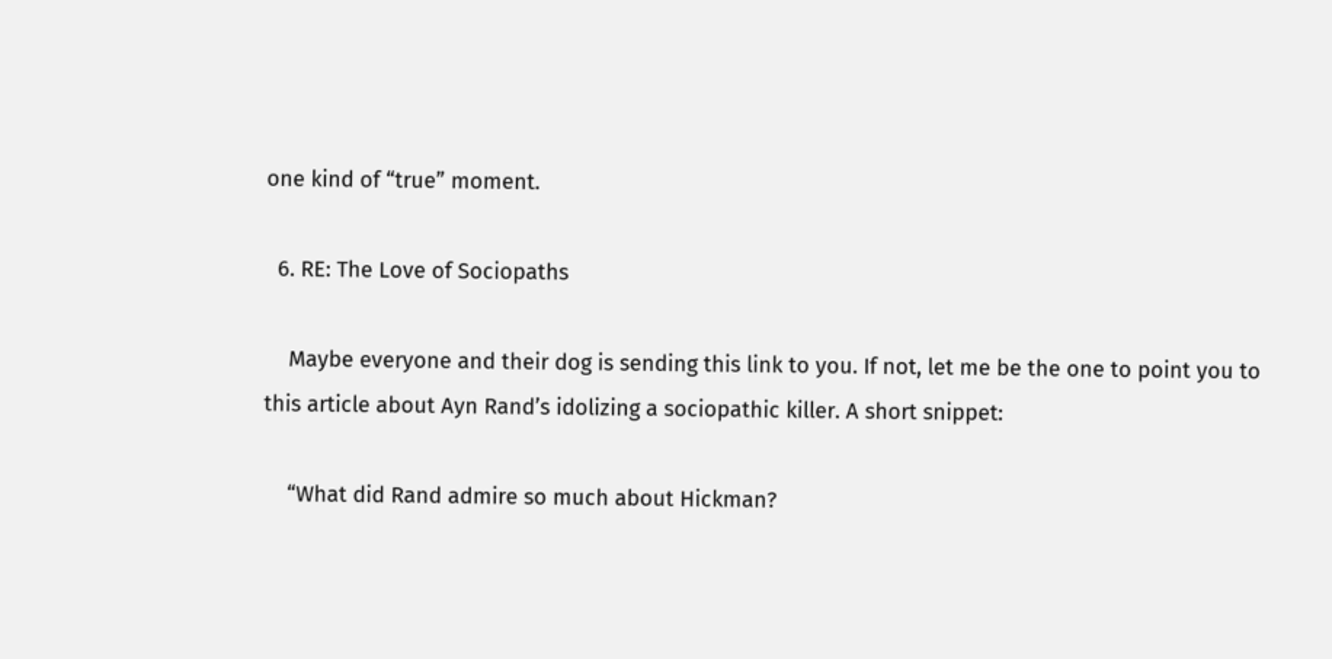one kind of “true” moment.

  6. RE: The Love of Sociopaths

    Maybe everyone and their dog is sending this link to you. If not, let me be the one to point you to this article about Ayn Rand’s idolizing a sociopathic killer. A short snippet:

    “What did Rand admire so much about Hickman?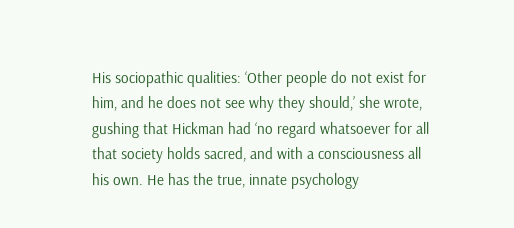His sociopathic qualities: ‘Other people do not exist for him, and he does not see why they should,’ she wrote, gushing that Hickman had ‘no regard whatsoever for all that society holds sacred, and with a consciousness all his own. He has the true, innate psychology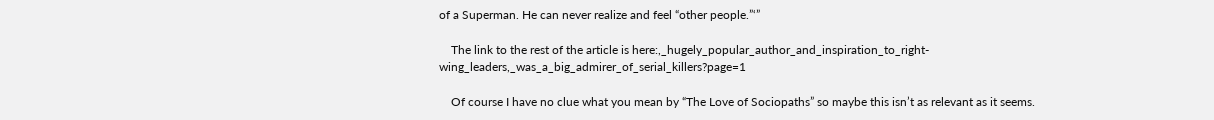of a Superman. He can never realize and feel “other people.”‘”

    The link to the rest of the article is here:,_hugely_popular_author_and_inspiration_to_right-wing_leaders,_was_a_big_admirer_of_serial_killers?page=1

    Of course I have no clue what you mean by “The Love of Sociopaths” so maybe this isn’t as relevant as it seems.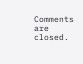Comments are closed.